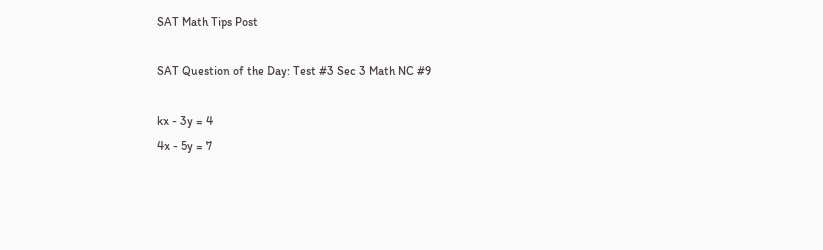SAT Math Tips Post

SAT Question of the Day: Test #3 Sec 3 Math NC #9

kx - 3y = 4
4x - 5y = 7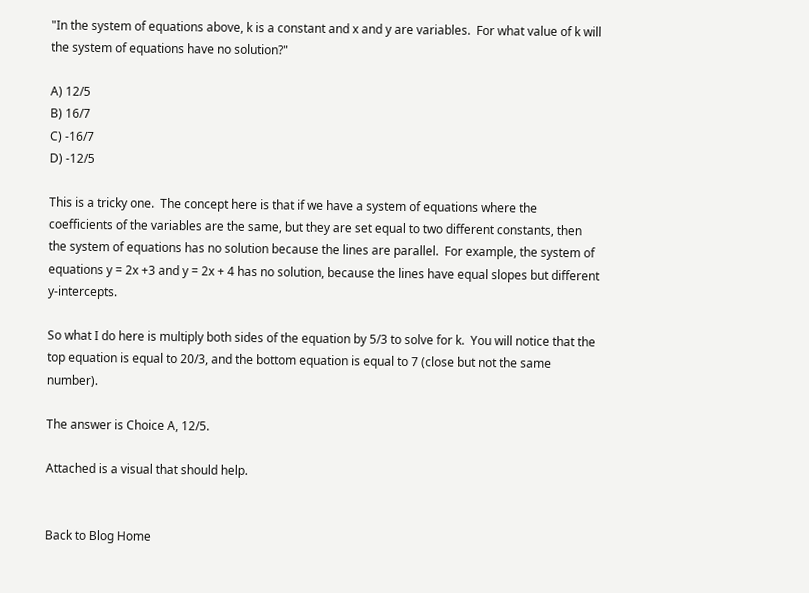"In the system of equations above, k is a constant and x and y are variables.  For what value of k will the system of equations have no solution?"

A) 12/5
B) 16/7
C) -16/7
D) -12/5

This is a tricky one.  The concept here is that if we have a system of equations where the coefficients of the variables are the same, but they are set equal to two different constants, then the system of equations has no solution because the lines are parallel.  For example, the system of equations y = 2x +3 and y = 2x + 4 has no solution, because the lines have equal slopes but different y-intercepts.

So what I do here is multiply both sides of the equation by 5/3 to solve for k.  You will notice that the top equation is equal to 20/3, and the bottom equation is equal to 7 (close but not the same number).

The answer is Choice A, 12/5.

Attached is a visual that should help.


Back to Blog Home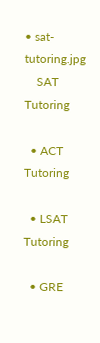• sat-tutoring.jpg
    SAT Tutoring

  • ACT Tutoring

  • LSAT Tutoring

  • GRE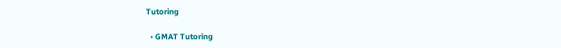Tutoring

  • GMAT Tutoring